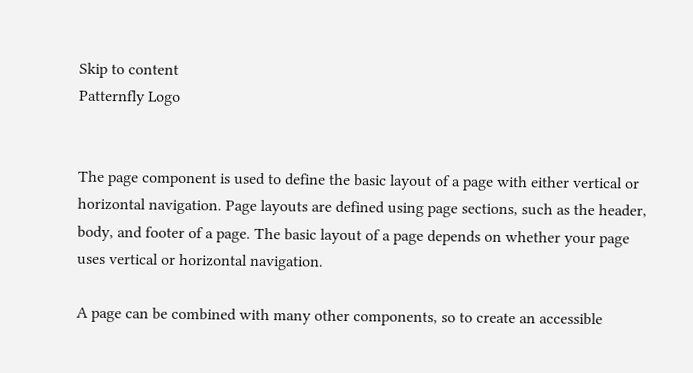Skip to content
Patternfly Logo


The page component is used to define the basic layout of a page with either vertical or horizontal navigation. Page layouts are defined using page sections, such as the header, body, and footer of a page. The basic layout of a page depends on whether your page uses vertical or horizontal navigation.

A page can be combined with many other components, so to create an accessible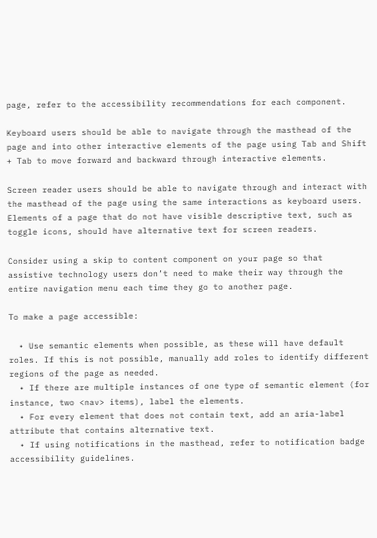page, refer to the accessibility recommendations for each component.

Keyboard users should be able to navigate through the masthead of the page and into other interactive elements of the page using Tab and Shift + Tab to move forward and backward through interactive elements.

Screen reader users should be able to navigate through and interact with the masthead of the page using the same interactions as keyboard users. Elements of a page that do not have visible descriptive text, such as toggle icons, should have alternative text for screen readers.

Consider using a skip to content component on your page so that assistive technology users don’t need to make their way through the entire navigation menu each time they go to another page.

To make a page accessible:

  • Use semantic elements when possible, as these will have default roles. If this is not possible, manually add roles to identify different regions of the page as needed.
  • If there are multiple instances of one type of semantic element (for instance, two <nav> items), label the elements.
  • For every element that does not contain text, add an aria-label attribute that contains alternative text.
  • If using notifications in the masthead, refer to notification badge accessibility guidelines.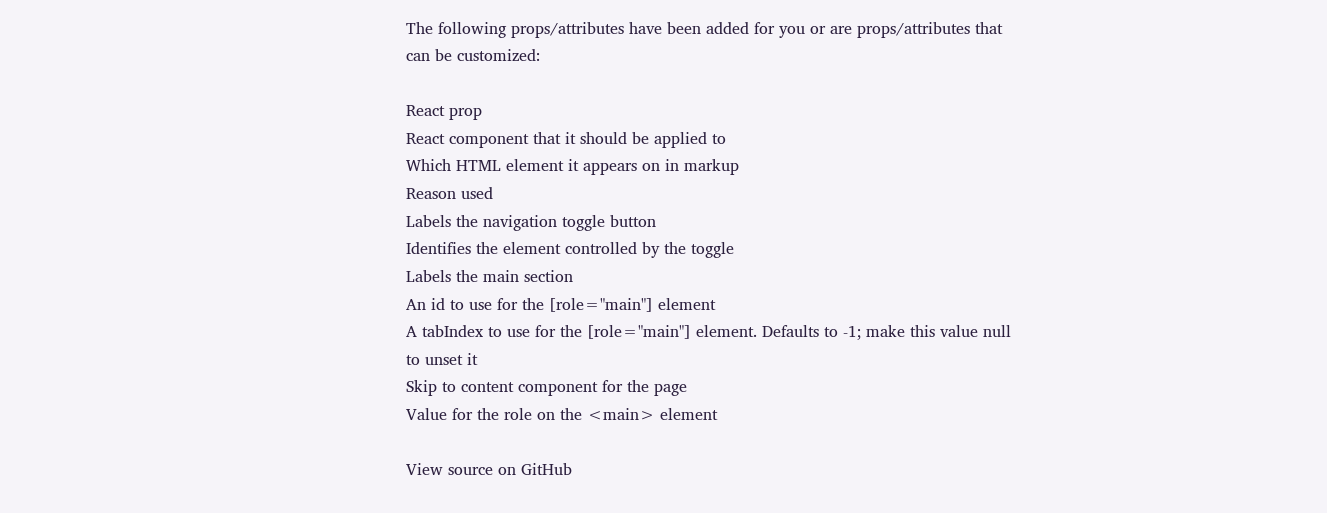The following props/attributes have been added for you or are props/attributes that can be customized:

React prop
React component that it should be applied to
Which HTML element it appears on in markup
Reason used
Labels the navigation toggle button
Identifies the element controlled by the toggle
Labels the main section
An id to use for the [role="main"] element
A tabIndex to use for the [role="main"] element. Defaults to -1; make this value null to unset it
Skip to content component for the page
Value for the role on the <main> element

View source on GitHub